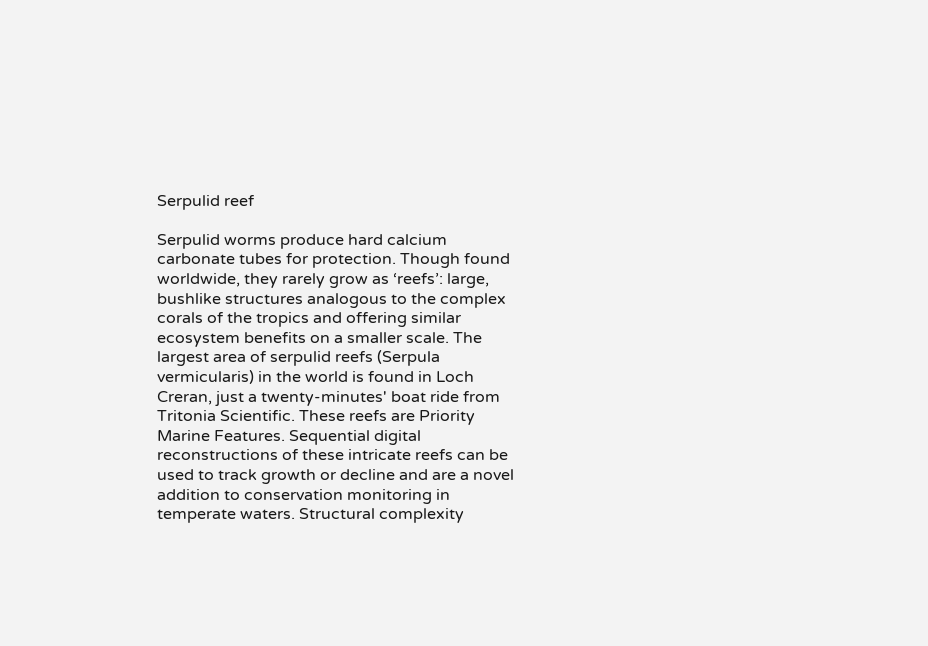Serpulid reef

Serpulid worms produce hard calcium carbonate tubes for protection. Though found worldwide, they rarely grow as ‘reefs’: large, bushlike structures analogous to the complex corals of the tropics and offering similar ecosystem benefits on a smaller scale. The largest area of serpulid reefs (Serpula vermicularis) in the world is found in Loch Creran, just a twenty-minutes' boat ride from Tritonia Scientific. These reefs are Priority Marine Features. Sequential digital reconstructions of these intricate reefs can be used to track growth or decline and are a novel addition to conservation monitoring in temperate waters. Structural complexity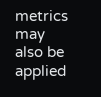metrics may also be applied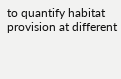to quantify habitat provision at different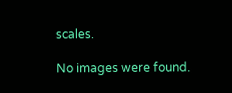scales.

No images were found.